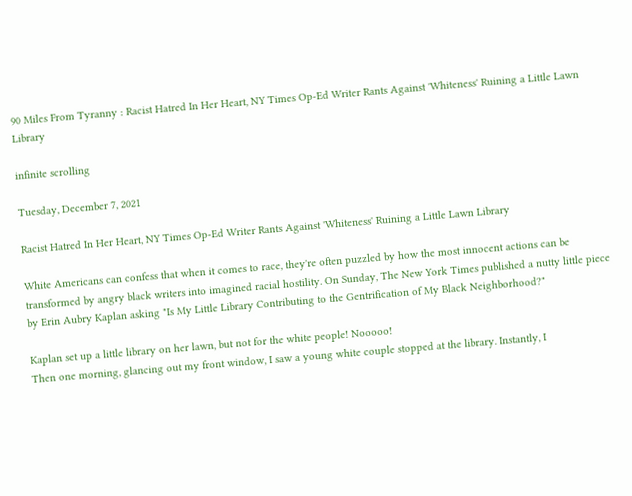90 Miles From Tyranny : Racist Hatred In Her Heart, NY Times Op-Ed Writer Rants Against 'Whiteness' Ruining a Little Lawn Library

infinite scrolling

Tuesday, December 7, 2021

Racist Hatred In Her Heart, NY Times Op-Ed Writer Rants Against 'Whiteness' Ruining a Little Lawn Library

White Americans can confess that when it comes to race, they're often puzzled by how the most innocent actions can be transformed by angry black writers into imagined racial hostility. On Sunday, The New York Times published a nutty little piece by Erin Aubry Kaplan asking "Is My Little Library Contributing to the Gentrification of My Black Neighborhood?"

Kaplan set up a little library on her lawn, but not for the white people! Nooooo!
Then one morning, glancing out my front window, I saw a young white couple stopped at the library. Instantly, I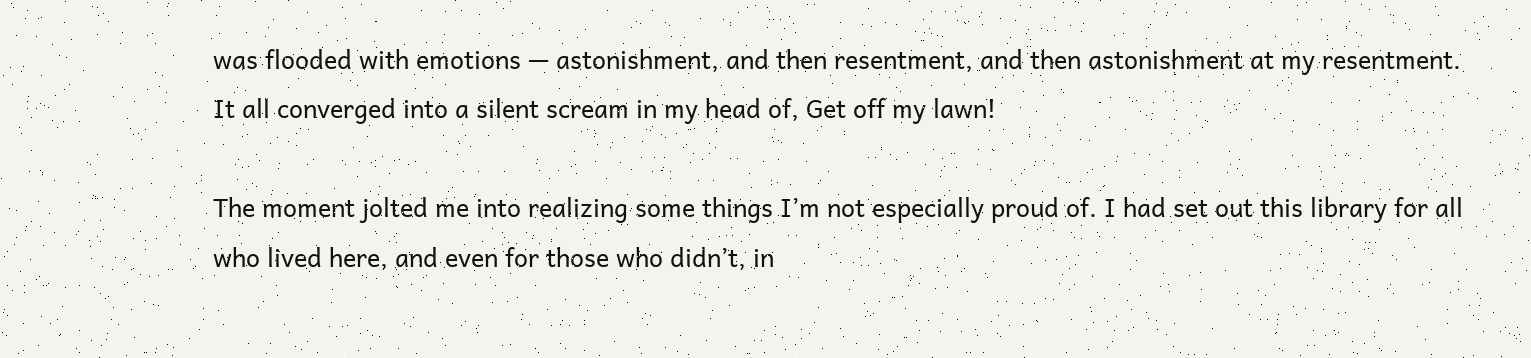was flooded with emotions — astonishment, and then resentment, and then astonishment at my resentment. It all converged into a silent scream in my head of, Get off my lawn!

The moment jolted me into realizing some things I’m not especially proud of. I had set out this library for all who lived here, and even for those who didn’t, in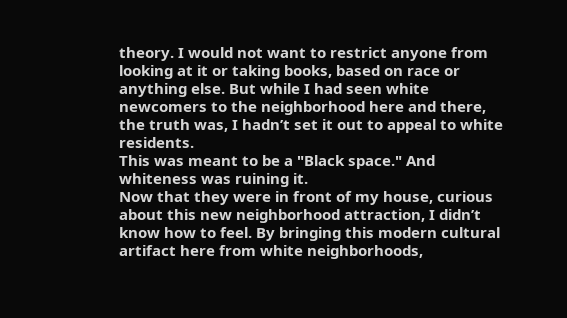theory. I would not want to restrict anyone from looking at it or taking books, based on race or anything else. But while I had seen white newcomers to the neighborhood here and there, the truth was, I hadn’t set it out to appeal to white residents.
This was meant to be a "Black space." And whiteness was ruining it.
Now that they were in front of my house, curious about this new neighborhood attraction, I didn’t know how to feel. By bringing this modern cultural artifact here from white neighborhoods,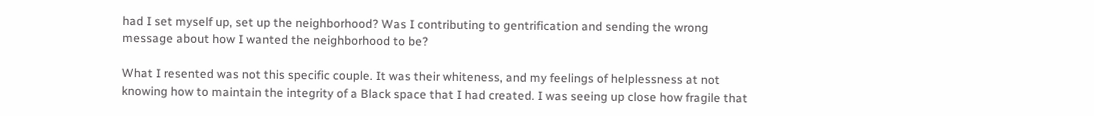had I set myself up, set up the neighborhood? Was I contributing to gentrification and sending the wrong message about how I wanted the neighborhood to be?

What I resented was not this specific couple. It was their whiteness, and my feelings of helplessness at not knowing how to maintain the integrity of a Black space that I had created. I was seeing up close how fragile that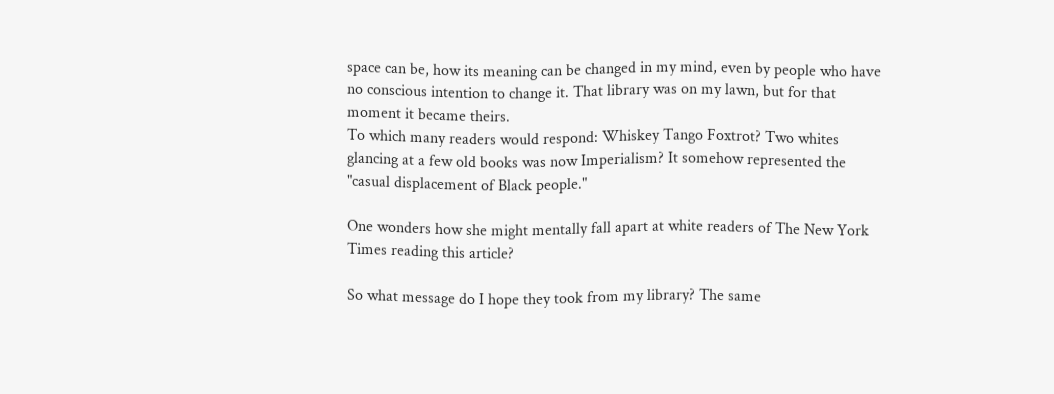space can be, how its meaning can be changed in my mind, even by people who have no conscious intention to change it. That library was on my lawn, but for that moment it became theirs.
To which many readers would respond: Whiskey Tango Foxtrot? Two whites glancing at a few old books was now Imperialism? It somehow represented the "casual displacement of Black people."

One wonders how she might mentally fall apart at white readers of The New York Times reading this article?

So what message do I hope they took from my library? The same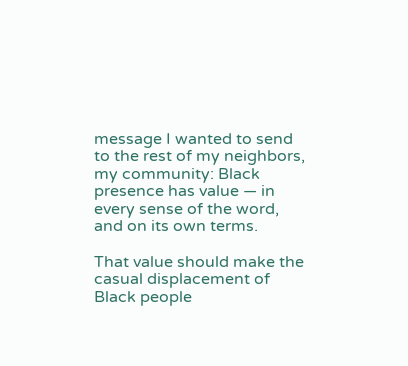message I wanted to send to the rest of my neighbors, my community: Black presence has value — in every sense of the word, and on its own terms.

That value should make the casual displacement of Black people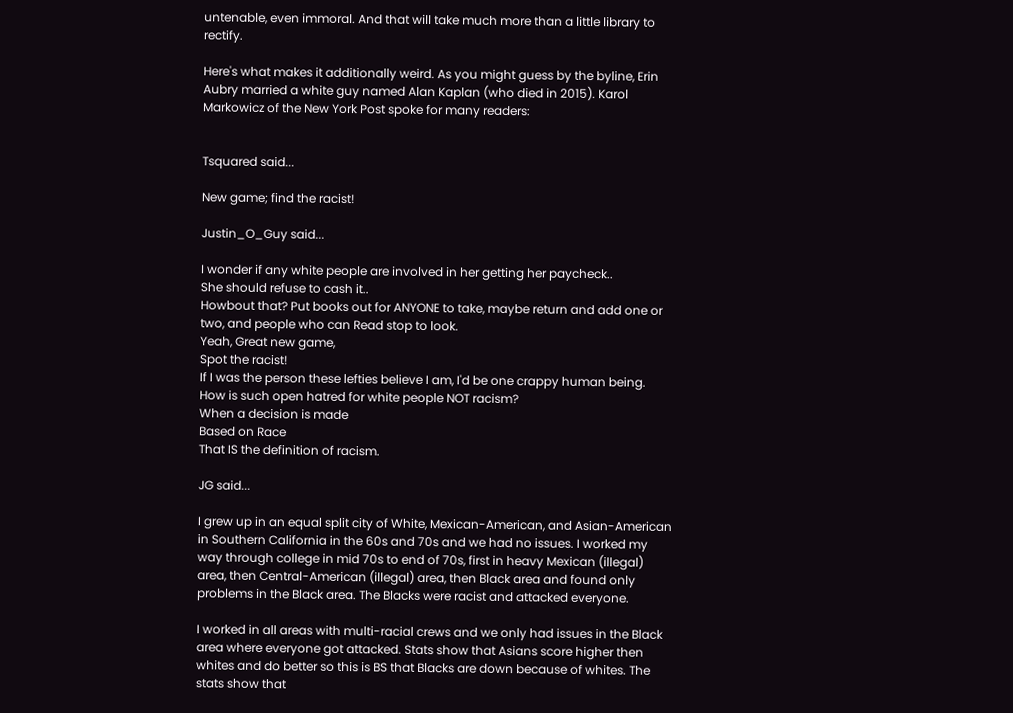untenable, even immoral. And that will take much more than a little library to rectify.

Here's what makes it additionally weird. As you might guess by the byline, Erin Aubry married a white guy named Alan Kaplan (who died in 2015). Karol Markowicz of the New York Post spoke for many readers:


Tsquared said...

New game; find the racist!

Justin_O_Guy said...

I wonder if any white people are involved in her getting her paycheck..
She should refuse to cash it..
Howbout that? Put books out for ANYONE to take, maybe return and add one or two, and people who can Read stop to look.
Yeah, Great new game,
Spot the racist!
If I was the person these lefties believe I am, I'd be one crappy human being.
How is such open hatred for white people NOT racism?
When a decision is made
Based on Race
That IS the definition of racism.

JG said...

I grew up in an equal split city of White, Mexican-American, and Asian-American in Southern California in the 60s and 70s and we had no issues. I worked my way through college in mid 70s to end of 70s, first in heavy Mexican (illegal) area, then Central-American (illegal) area, then Black area and found only problems in the Black area. The Blacks were racist and attacked everyone.

I worked in all areas with multi-racial crews and we only had issues in the Black area where everyone got attacked. Stats show that Asians score higher then whites and do better so this is BS that Blacks are down because of whites. The stats show that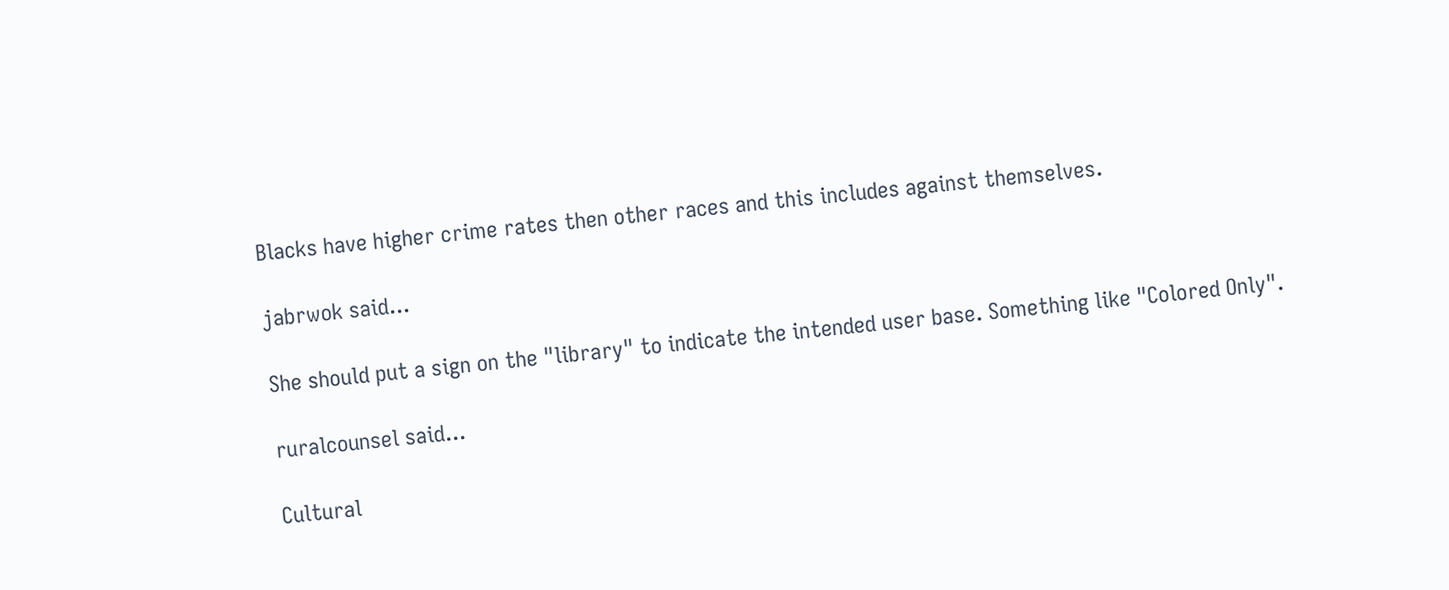Blacks have higher crime rates then other races and this includes against themselves.

jabrwok said...

She should put a sign on the "library" to indicate the intended user base. Something like "Colored Only".

ruralcounsel said...

Cultural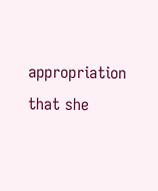appropriation that she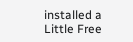installed a Little Free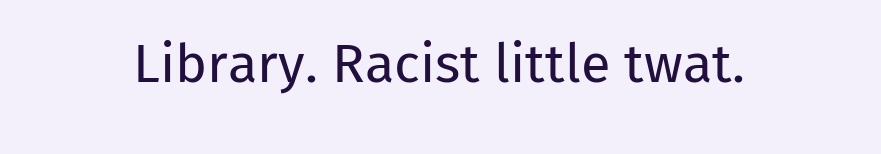Library. Racist little twat.